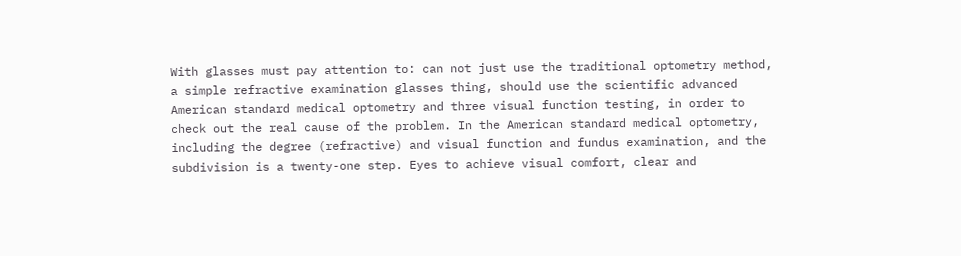With glasses must pay attention to: can not just use the traditional optometry method, a simple refractive examination glasses thing, should use the scientific advanced American standard medical optometry and three visual function testing, in order to check out the real cause of the problem. In the American standard medical optometry, including the degree (refractive) and visual function and fundus examination, and the subdivision is a twenty-one step. Eyes to achieve visual comfort, clear and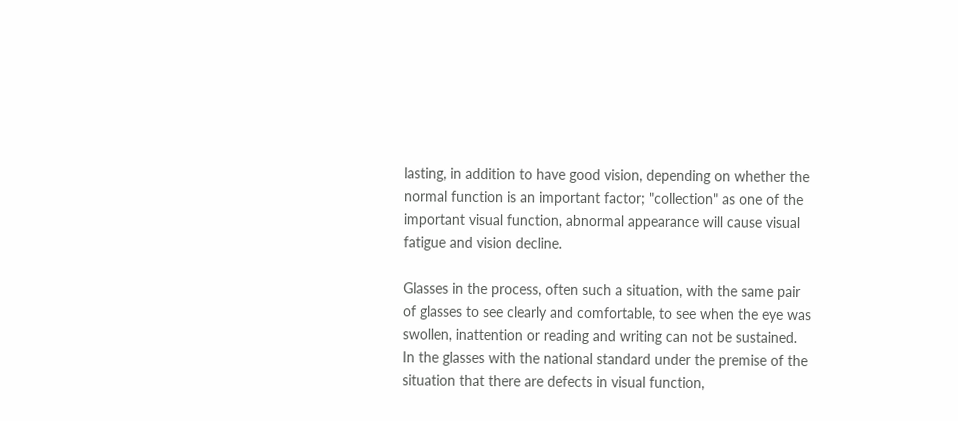lasting, in addition to have good vision, depending on whether the normal function is an important factor; "collection" as one of the important visual function, abnormal appearance will cause visual fatigue and vision decline.

Glasses in the process, often such a situation, with the same pair of glasses to see clearly and comfortable, to see when the eye was swollen, inattention or reading and writing can not be sustained. In the glasses with the national standard under the premise of the situation that there are defects in visual function,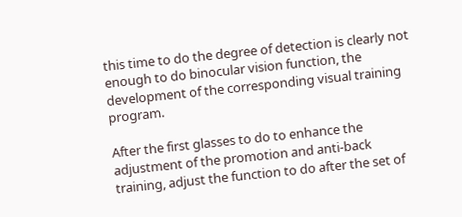this time to do the degree of detection is clearly not enough to do binocular vision function, the development of the corresponding visual training program.

After the first glasses to do to enhance the adjustment of the promotion and anti-back training, adjust the function to do after the set of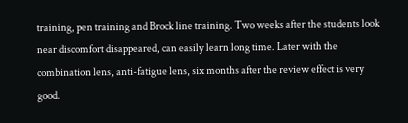training, pen training and Brock line training. Two weeks after the students look near discomfort disappeared, can easily learn long time. Later with the combination lens, anti-fatigue lens, six months after the review effect is very good.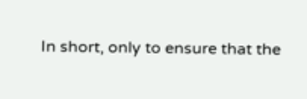In short, only to ensure that the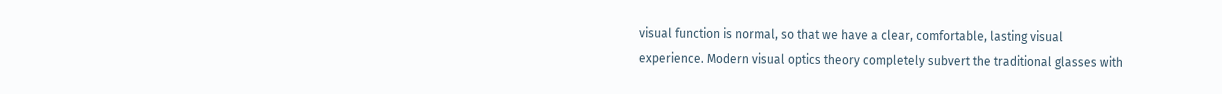visual function is normal, so that we have a clear, comfortable, lasting visual experience. Modern visual optics theory completely subvert the traditional glasses with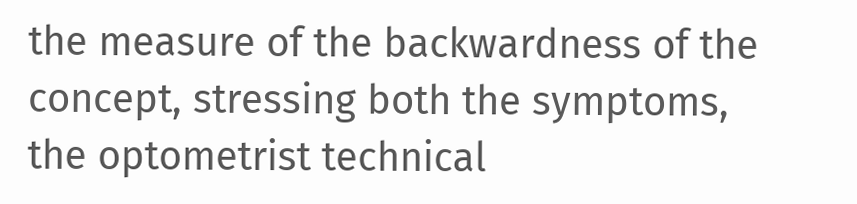the measure of the backwardness of the concept, stressing both the symptoms, the optometrist technical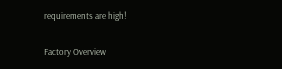requirements are high!

Factory Overview